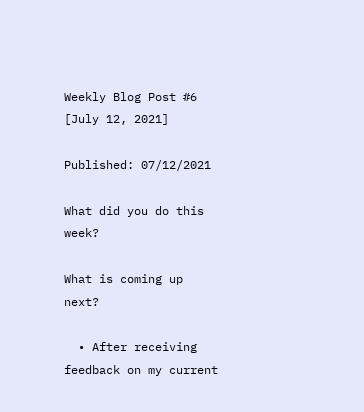Weekly Blog Post #6 [July 12, 2021]

Published: 07/12/2021

What did you do this week?

What is coming up next?

  • After receiving feedback on my current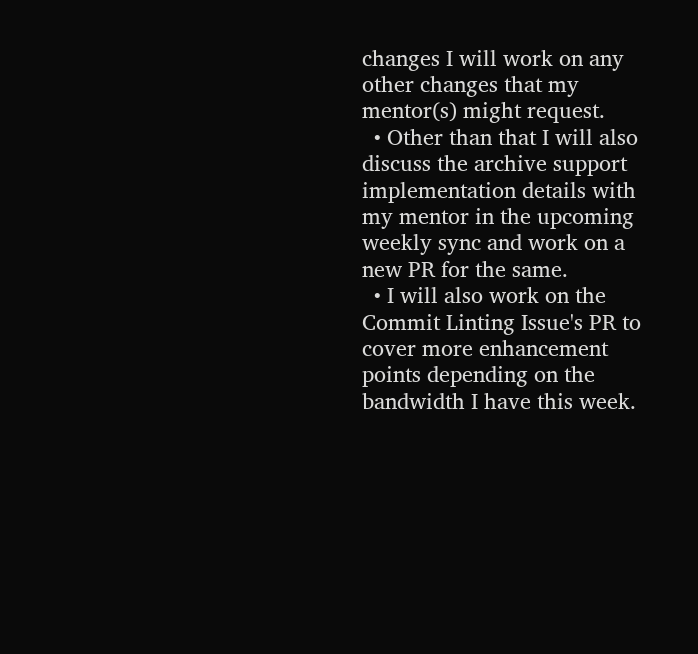changes I will work on any other changes that my mentor(s) might request.
  • Other than that I will also discuss the archive support implementation details with my mentor in the upcoming weekly sync and work on a new PR for the same.
  • I will also work on the Commit Linting Issue's PR to cover more enhancement points depending on the bandwidth I have this week.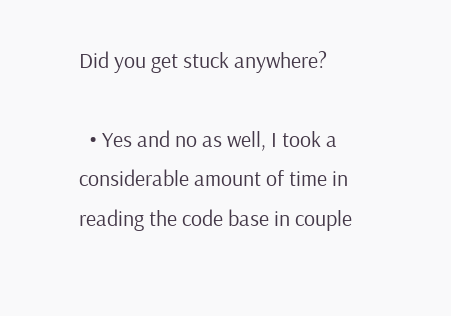Did you get stuck anywhere?

  • Yes and no as well, I took a considerable amount of time in reading the code base in couple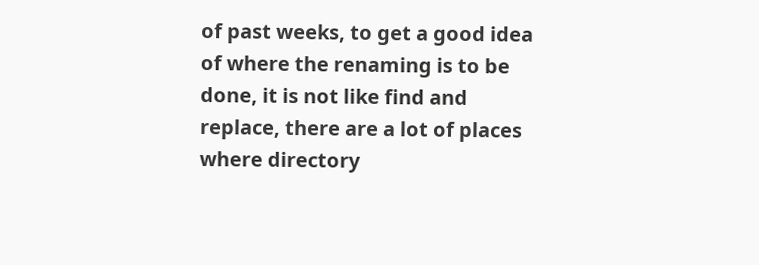of past weeks, to get a good idea of where the renaming is to be done, it is not like find and replace, there are a lot of places where directory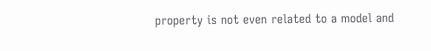property is not even related to a model and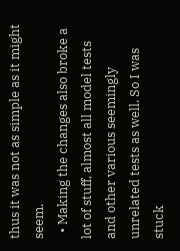thus it was not as simple as it might seem.
  • Making the changes also broke a lot of stuff, almost all model tests and other various seemingly unrelated tests as well. So I was stuck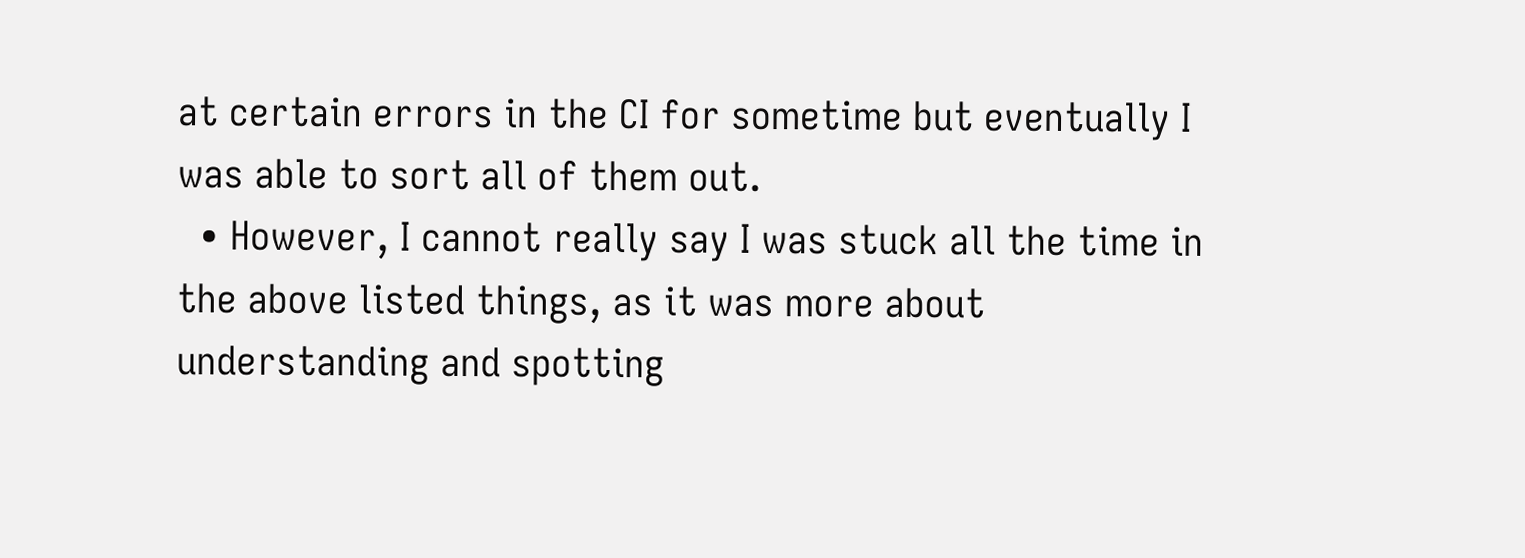at certain errors in the CI for sometime but eventually I was able to sort all of them out.
  • However, I cannot really say I was stuck all the time in the above listed things, as it was more about understanding and spotting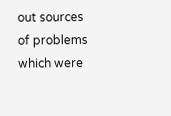out sources of problems which were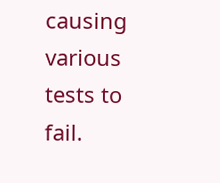causing various tests to fail.